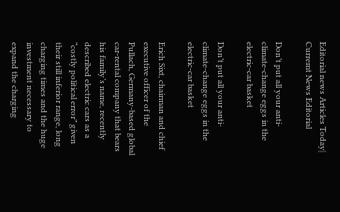Editorial news Articles Today| Curremt News Editorial

Don’t put all your anti-climate-change eggs in the electric-car basket

Don’t put all your anti-climate-change eggs in the electric-car basket

Erich Sixt, chairman and chief executive officer of the Pullach, Germany-based global car-rental company that bears his family’s name, recently described electric cars as a “costly political error” given their still inferior range, long charging times and the huge investment necessary to expand the charging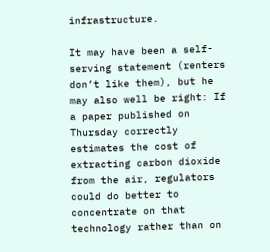infrastructure.

It may have been a self-serving statement (renters don’t like them), but he may also well be right: If a paper published on Thursday correctly estimates the cost of extracting carbon dioxide from the air, regulators could do better to concentrate on that technology rather than on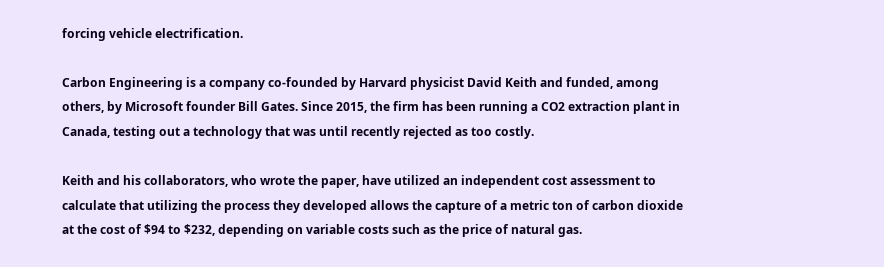forcing vehicle electrification.

Carbon Engineering is a company co-founded by Harvard physicist David Keith and funded, among others, by Microsoft founder Bill Gates. Since 2015, the firm has been running a CO2 extraction plant in Canada, testing out a technology that was until recently rejected as too costly.

Keith and his collaborators, who wrote the paper, have utilized an independent cost assessment to calculate that utilizing the process they developed allows the capture of a metric ton of carbon dioxide at the cost of $94 to $232, depending on variable costs such as the price of natural gas.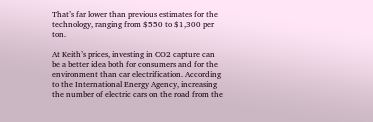That’s far lower than previous estimates for the technology, ranging from $550 to $1,300 per ton.

At Keith’s prices, investing in CO2 capture can be a better idea both for consumers and for the environment than car electrification. According to the International Energy Agency, increasing the number of electric cars on the road from the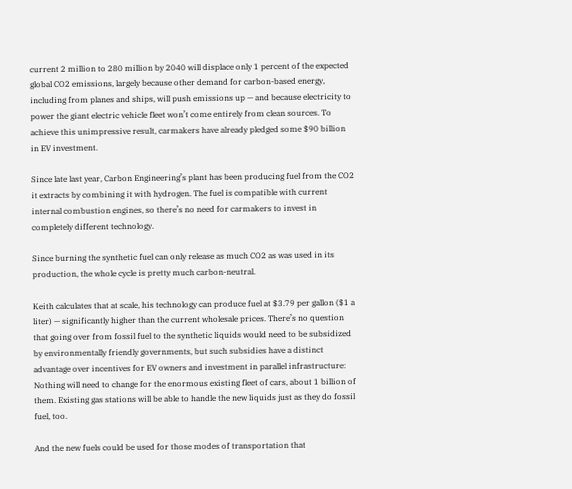current 2 million to 280 million by 2040 will displace only 1 percent of the expected global CO2 emissions, largely because other demand for carbon-based energy, including from planes and ships, will push emissions up — and because electricity to power the giant electric vehicle fleet won’t come entirely from clean sources. To achieve this unimpressive result, carmakers have already pledged some $90 billion in EV investment.

Since late last year, Carbon Engineering’s plant has been producing fuel from the CO2 it extracts by combining it with hydrogen. The fuel is compatible with current internal combustion engines, so there’s no need for carmakers to invest in completely different technology.

Since burning the synthetic fuel can only release as much CO2 as was used in its production, the whole cycle is pretty much carbon-neutral.

Keith calculates that at scale, his technology can produce fuel at $3.79 per gallon ($1 a liter) — significantly higher than the current wholesale prices. There’s no question that going over from fossil fuel to the synthetic liquids would need to be subsidized by environmentally friendly governments, but such subsidies have a distinct advantage over incentives for EV owners and investment in parallel infrastructure: Nothing will need to change for the enormous existing fleet of cars, about 1 billion of them. Existing gas stations will be able to handle the new liquids just as they do fossil fuel, too.

And the new fuels could be used for those modes of transportation that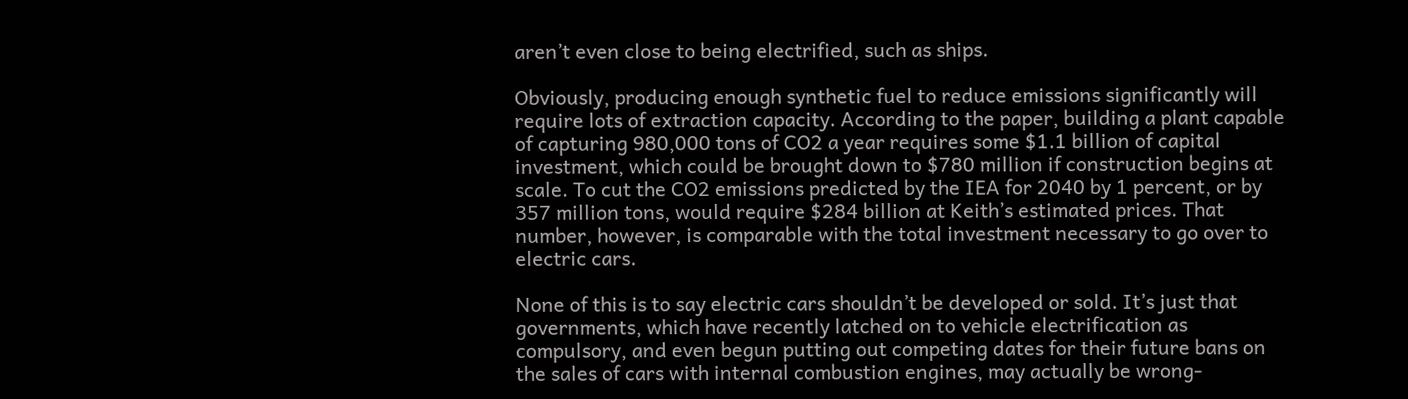aren’t even close to being electrified, such as ships.

Obviously, producing enough synthetic fuel to reduce emissions significantly will require lots of extraction capacity. According to the paper, building a plant capable of capturing 980,000 tons of CO2 a year requires some $1.1 billion of capital investment, which could be brought down to $780 million if construction begins at scale. To cut the CO2 emissions predicted by the IEA for 2040 by 1 percent, or by 357 million tons, would require $284 billion at Keith’s estimated prices. That number, however, is comparable with the total investment necessary to go over to electric cars.

None of this is to say electric cars shouldn’t be developed or sold. It’s just that governments, which have recently latched on to vehicle electrification as compulsory, and even begun putting out competing dates for their future bans on the sales of cars with internal combustion engines, may actually be wrong-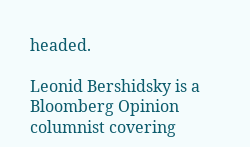headed.

Leonid Bershidsky is a Bloomberg Opinion columnist covering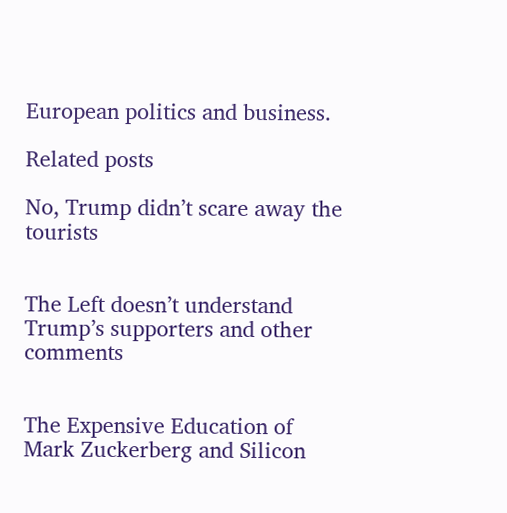European politics and business.

Related posts

No, Trump didn’t scare away the tourists


The Left doesn’t understand Trump’s supporters and other comments


The Expensive Education of Mark Zuckerberg and Silicon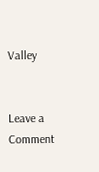Valley


Leave a Comment